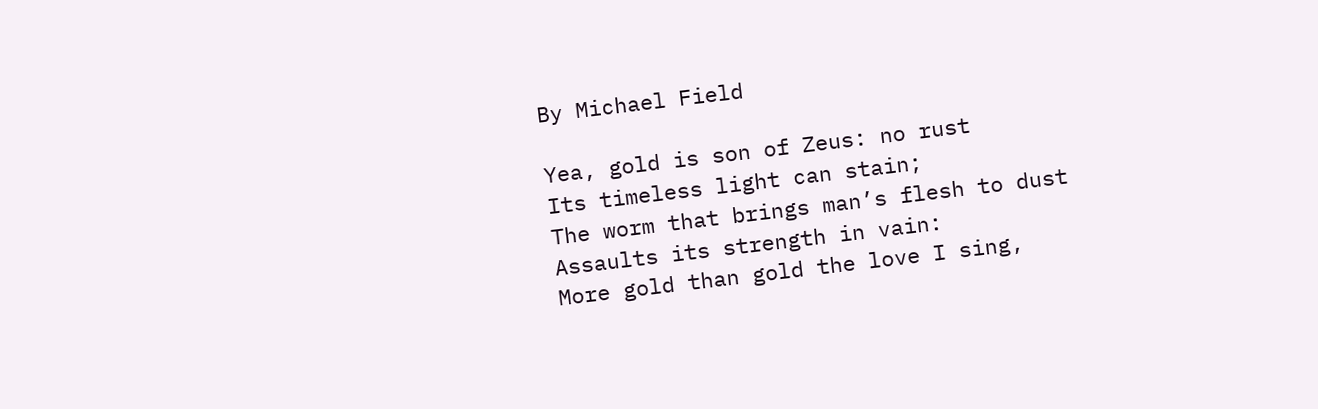By Michael Field

Yea, gold is son of Zeus: no rust
Its timeless light can stain;
The worm that brings man’s flesh to dust
Assaults its strength in vain:
More gold than gold the love I sing,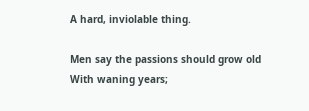A hard, inviolable thing.

Men say the passions should grow old
With waning years;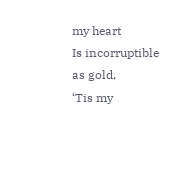my heart
Is incorruptible as gold,
‘Tis my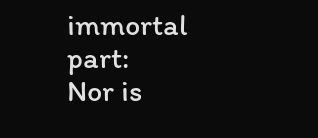immortal part:
Nor is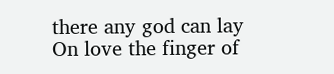there any god can lay
On love the finger of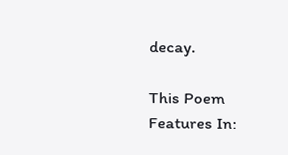decay.

This Poem Features In: